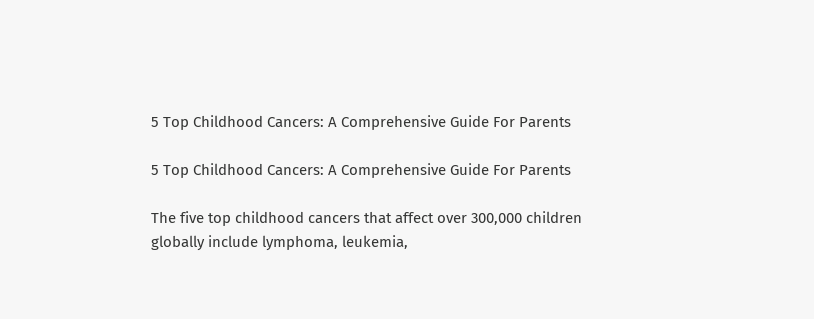5 Top Childhood Cancers: A Comprehensive Guide For Parents

5 Top Childhood Cancers: A Comprehensive Guide For Parents

The five top childhood cancers that affect over 300,000 children globally include lymphoma, leukemia,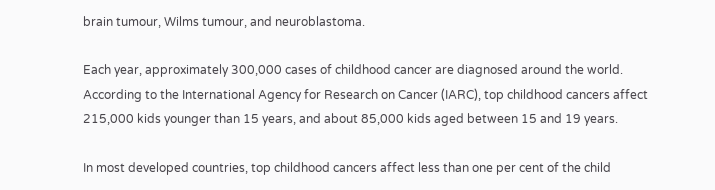brain tumour, Wilms tumour, and neuroblastoma.

Each year, approximately 300,000 cases of childhood cancer are diagnosed around the world. According to the International Agency for Research on Cancer (IARC), top childhood cancers affect 215,000 kids younger than 15 years, and about 85,000 kids aged between 15 and 19 years.

In most developed countries, top childhood cancers affect less than one per cent of the child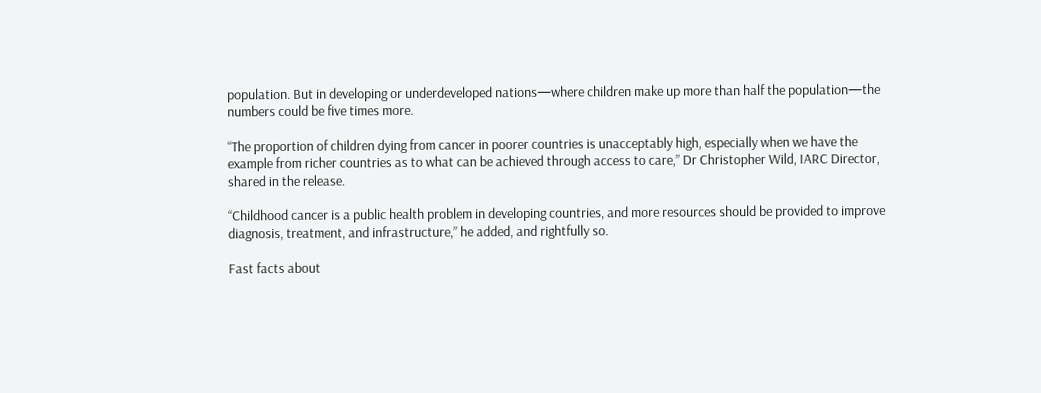population. But in developing or underdeveloped nations—where children make up more than half the population—the numbers could be five times more.

“The proportion of children dying from cancer in poorer countries is unacceptably high, especially when we have the example from richer countries as to what can be achieved through access to care,” Dr Christopher Wild, IARC Director, shared in the release.

“Childhood cancer is a public health problem in developing countries, and more resources should be provided to improve diagnosis, treatment, and infrastructure,” he added, and rightfully so.

Fast facts about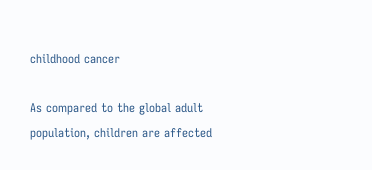childhood cancer

As compared to the global adult population, children are affected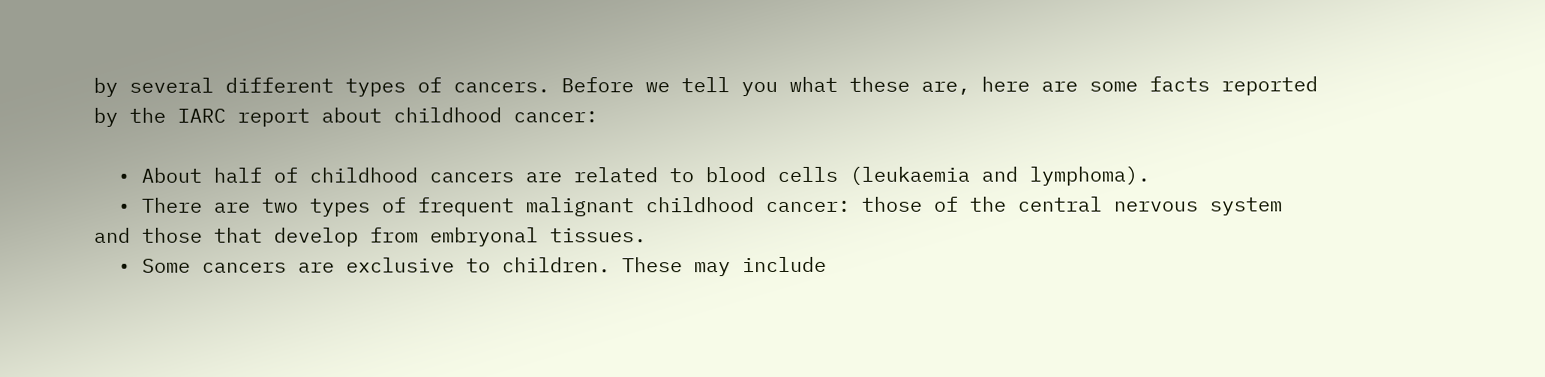by several different types of cancers. Before we tell you what these are, here are some facts reported by the IARC report about childhood cancer:

  • About half of childhood cancers are related to blood cells (leukaemia and lymphoma).
  • There are two types of frequent malignant childhood cancer: those of the central nervous system and those that develop from embryonal tissues.
  • Some cancers are exclusive to children. These may include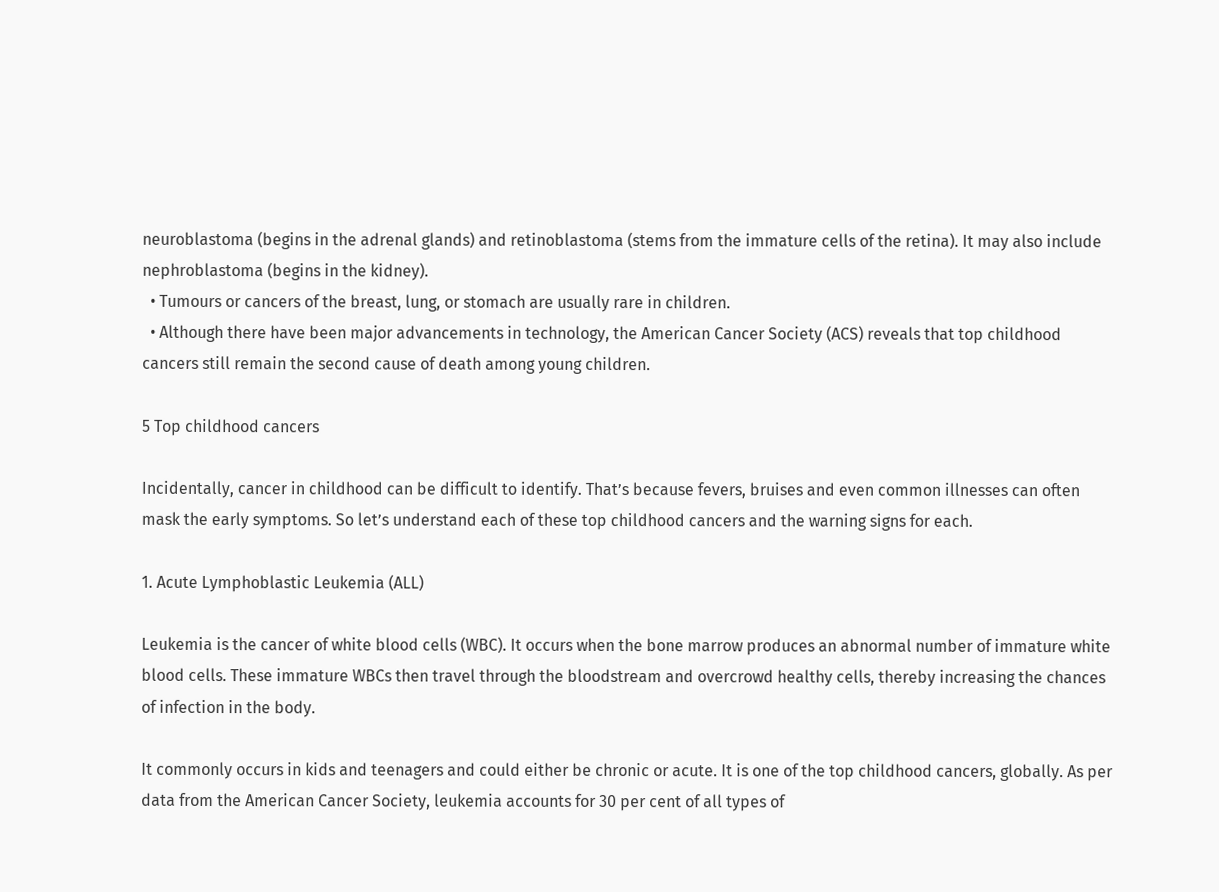neuroblastoma (begins in the adrenal glands) and retinoblastoma (stems from the immature cells of the retina). It may also include nephroblastoma (begins in the kidney).
  • Tumours or cancers of the breast, lung, or stomach are usually rare in children.
  • Although there have been major advancements in technology, the American Cancer Society (ACS) reveals that top childhood cancers still remain the second cause of death among young children.

5 Top childhood cancers

Incidentally, cancer in childhood can be difficult to identify. That’s because fevers, bruises and even common illnesses can often mask the early symptoms. So let’s understand each of these top childhood cancers and the warning signs for each.

1. Acute Lymphoblastic Leukemia (ALL)

Leukemia is the cancer of white blood cells (WBC). It occurs when the bone marrow produces an abnormal number of immature white blood cells. These immature WBCs then travel through the bloodstream and overcrowd healthy cells, thereby increasing the chances of infection in the body.

It commonly occurs in kids and teenagers and could either be chronic or acute. It is one of the top childhood cancers, globally. As per data from the American Cancer Society, leukemia accounts for 30 per cent of all types of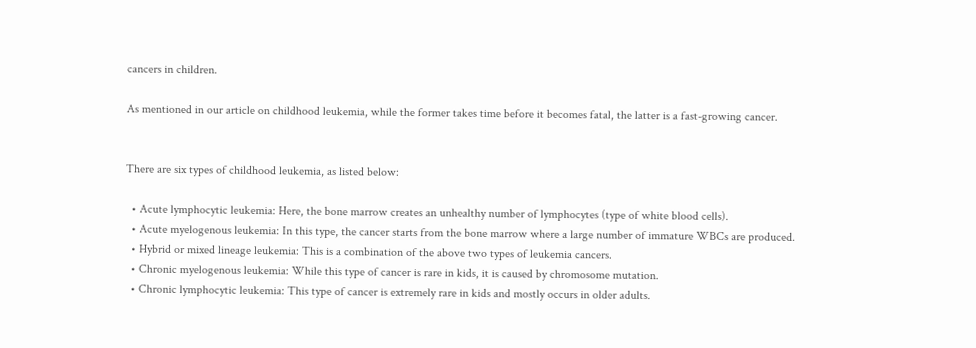cancers in children.

As mentioned in our article on childhood leukemia, while the former takes time before it becomes fatal, the latter is a fast-growing cancer.


There are six types of childhood leukemia, as listed below:

  • Acute lymphocytic leukemia: Here, the bone marrow creates an unhealthy number of lymphocytes (type of white blood cells).
  • Acute myelogenous leukemia: In this type, the cancer starts from the bone marrow where a large number of immature WBCs are produced.
  • Hybrid or mixed lineage leukemia: This is a combination of the above two types of leukemia cancers.
  • Chronic myelogenous leukemia: While this type of cancer is rare in kids, it is caused by chromosome mutation.
  • Chronic lymphocytic leukemia: This type of cancer is extremely rare in kids and mostly occurs in older adults.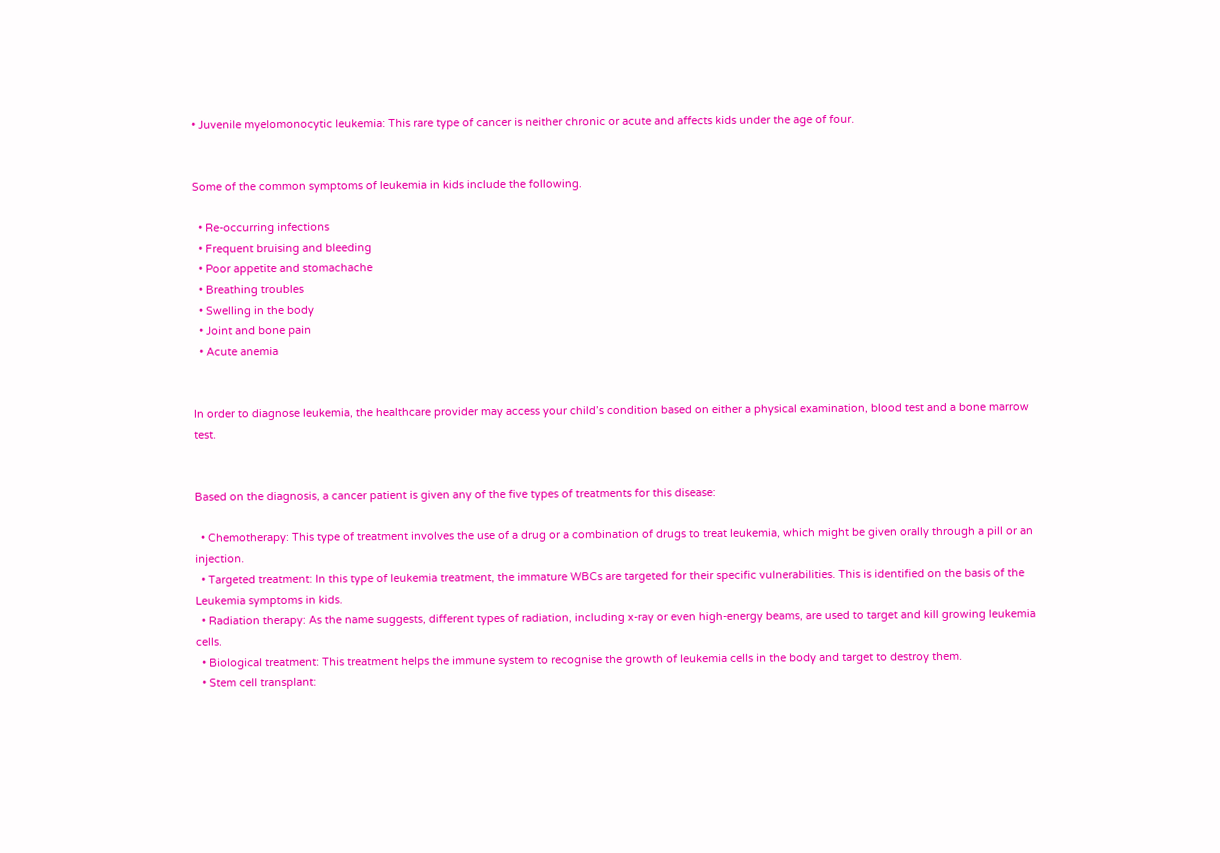• Juvenile myelomonocytic leukemia: This rare type of cancer is neither chronic or acute and affects kids under the age of four.


Some of the common symptoms of leukemia in kids include the following.

  • Re-occurring infections
  • Frequent bruising and bleeding
  • Poor appetite and stomachache
  • Breathing troubles
  • Swelling in the body
  • Joint and bone pain
  • Acute anemia


In order to diagnose leukemia, the healthcare provider may access your child’s condition based on either a physical examination, blood test and a bone marrow test.


Based on the diagnosis, a cancer patient is given any of the five types of treatments for this disease:

  • Chemotherapy: This type of treatment involves the use of a drug or a combination of drugs to treat leukemia, which might be given orally through a pill or an injection.
  • Targeted treatment: In this type of leukemia treatment, the immature WBCs are targeted for their specific vulnerabilities. This is identified on the basis of the Leukemia symptoms in kids.
  • Radiation therapy: As the name suggests, different types of radiation, including x-ray or even high-energy beams, are used to target and kill growing leukemia cells.
  • Biological treatment: This treatment helps the immune system to recognise the growth of leukemia cells in the body and target to destroy them.
  • Stem cell transplant: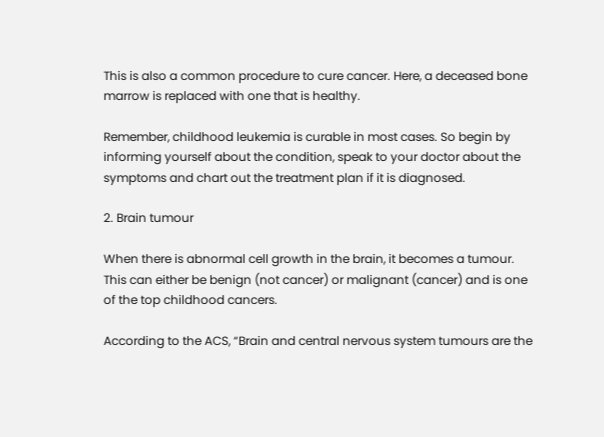This is also a common procedure to cure cancer. Here, a deceased bone marrow is replaced with one that is healthy.

Remember, childhood leukemia is curable in most cases. So begin by informing yourself about the condition, speak to your doctor about the symptoms and chart out the treatment plan if it is diagnosed.

2. Brain tumour

When there is abnormal cell growth in the brain, it becomes a tumour. This can either be benign (not cancer) or malignant (cancer) and is one of the top childhood cancers.

According to the ACS, “Brain and central nervous system tumours are the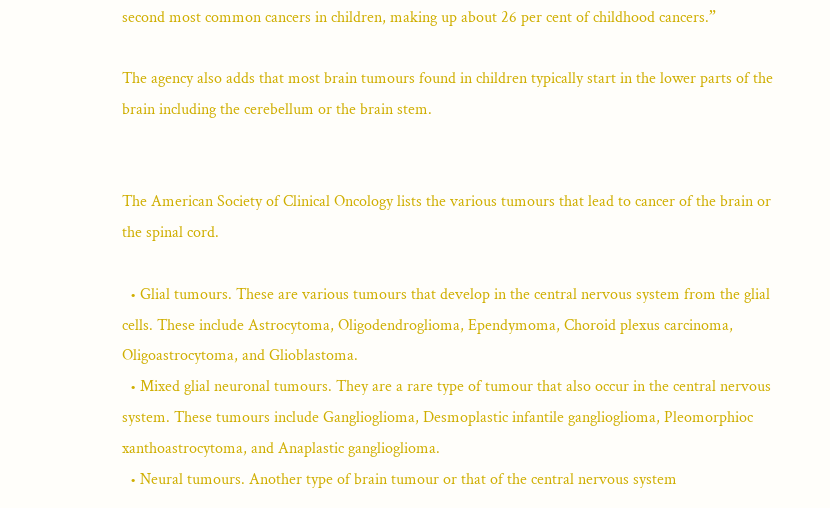second most common cancers in children, making up about 26 per cent of childhood cancers.”

The agency also adds that most brain tumours found in children typically start in the lower parts of the brain including the cerebellum or the brain stem.


The American Society of Clinical Oncology lists the various tumours that lead to cancer of the brain or the spinal cord.

  • Glial tumours. These are various tumours that develop in the central nervous system from the glial cells. These include Astrocytoma, Oligodendroglioma, Ependymoma, Choroid plexus carcinoma, Oligoastrocytoma, and Glioblastoma.
  • Mixed glial neuronal tumours. They are a rare type of tumour that also occur in the central nervous system. These tumours include Ganglioglioma, Desmoplastic infantile ganglioglioma, Pleomorphioc xanthoastrocytoma, and Anaplastic ganglioglioma.
  • Neural tumours. Another type of brain tumour or that of the central nervous system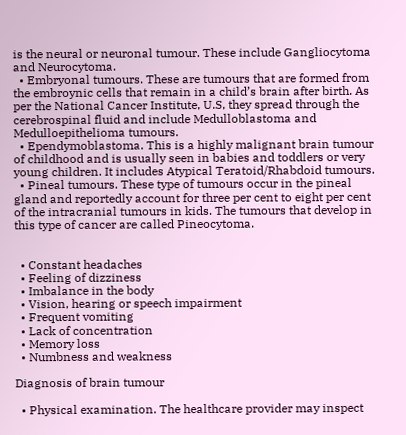is the neural or neuronal tumour. These include Gangliocytoma and Neurocytoma.
  • Embryonal tumours. These are tumours that are formed from the embroynic cells that remain in a child’s brain after birth. As per the National Cancer Institute, U.S, they spread through the cerebrospinal fluid and include Medulloblastoma and Medulloepithelioma tumours.
  • Ependymoblastoma. This is a highly malignant brain tumour of childhood and is usually seen in babies and toddlers or very young children. It includes Atypical Teratoid/Rhabdoid tumours.
  • Pineal tumours. These type of tumours occur in the pineal gland and reportedly account for three per cent to eight per cent of the intracranial tumours in kids. The tumours that develop in this type of cancer are called Pineocytoma.


  • Constant headaches
  • Feeling of dizziness
  • Imbalance in the body
  • Vision, hearing or speech impairment
  • Frequent vomiting
  • Lack of concentration
  • Memory loss
  • Numbness and weakness

Diagnosis of brain tumour

  • Physical examination. The healthcare provider may inspect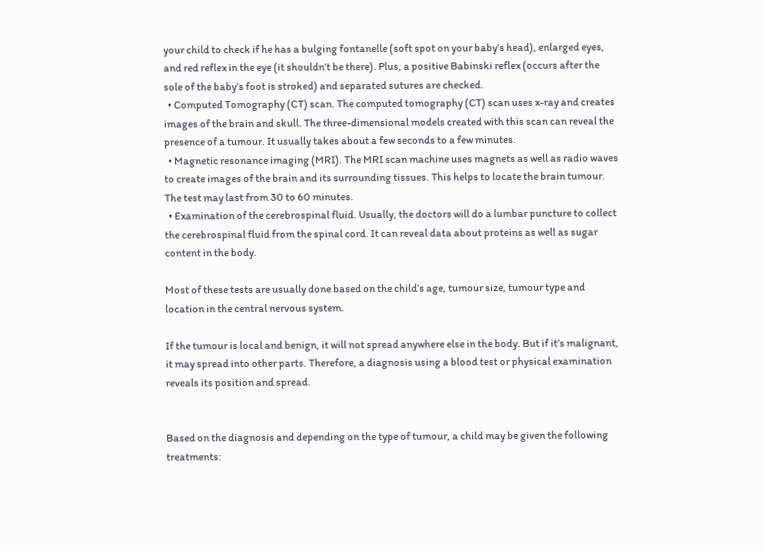your child to check if he has a bulging fontanelle (soft spot on your baby’s head), enlarged eyes, and red reflex in the eye (it shouldn’t be there). Plus, a positive Babinski reflex (occurs after the sole of the baby’s foot is stroked) and separated sutures are checked.
  • Computed Tomography (CT) scan. The computed tomography (CT) scan uses x-ray and creates images of the brain and skull. The three-dimensional models created with this scan can reveal the presence of a tumour. It usually takes about a few seconds to a few minutes.
  • Magnetic resonance imaging (MRI). The MRI scan machine uses magnets as well as radio waves to create images of the brain and its surrounding tissues. This helps to locate the brain tumour. The test may last from 30 to 60 minutes.
  • Examination of the cerebrospinal fluid. Usually, the doctors will do a lumbar puncture to collect the cerebrospinal fluid from the spinal cord. It can reveal data about proteins as well as sugar content in the body.

Most of these tests are usually done based on the child’s age, tumour size, tumour type and location in the central nervous system.

If the tumour is local and benign, it will not spread anywhere else in the body. But if it’s malignant, it may spread into other parts. Therefore, a diagnosis using a blood test or physical examination reveals its position and spread.


Based on the diagnosis and depending on the type of tumour, a child may be given the following treatments: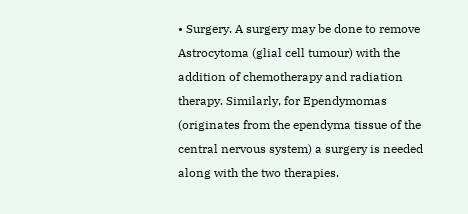• Surgery. A surgery may be done to remove Astrocytoma (glial cell tumour) with the addition of chemotherapy and radiation therapy. Similarly, for Ependymomas (originates from the ependyma tissue of the central nervous system) a surgery is needed along with the two therapies.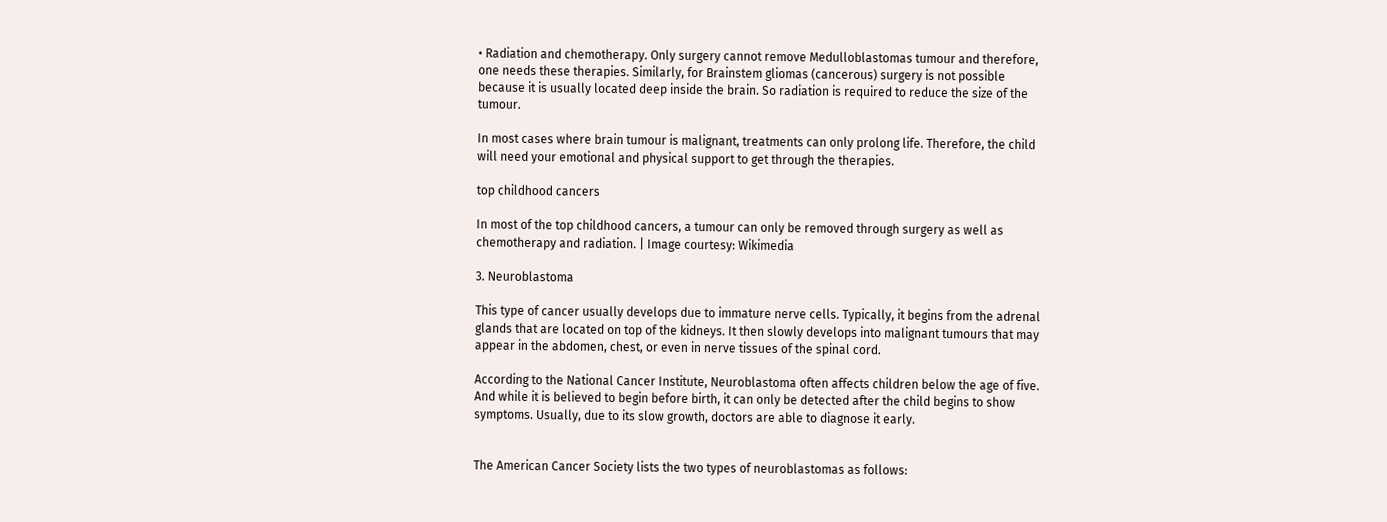• Radiation and chemotherapy. Only surgery cannot remove Medulloblastomas tumour and therefore, one needs these therapies. Similarly, for Brainstem gliomas (cancerous) surgery is not possible because it is usually located deep inside the brain. So radiation is required to reduce the size of the tumour.

In most cases where brain tumour is malignant, treatments can only prolong life. Therefore, the child will need your emotional and physical support to get through the therapies.

top childhood cancers

In most of the top childhood cancers, a tumour can only be removed through surgery as well as chemotherapy and radiation. | Image courtesy: Wikimedia

3. Neuroblastoma

This type of cancer usually develops due to immature nerve cells. Typically, it begins from the adrenal glands that are located on top of the kidneys. It then slowly develops into malignant tumours that may appear in the abdomen, chest, or even in nerve tissues of the spinal cord.

According to the National Cancer Institute, Neuroblastoma often affects children below the age of five. And while it is believed to begin before birth, it can only be detected after the child begins to show symptoms. Usually, due to its slow growth, doctors are able to diagnose it early.


The American Cancer Society lists the two types of neuroblastomas as follows: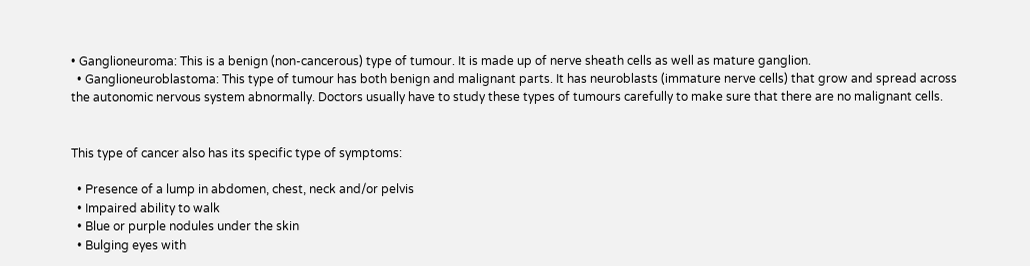• Ganglioneuroma: This is a benign (non-cancerous) type of tumour. It is made up of nerve sheath cells as well as mature ganglion.
  • Ganglioneuroblastoma: This type of tumour has both benign and malignant parts. It has neuroblasts (immature nerve cells) that grow and spread across the autonomic nervous system abnormally. Doctors usually have to study these types of tumours carefully to make sure that there are no malignant cells.


This type of cancer also has its specific type of symptoms:

  • Presence of a lump in abdomen, chest, neck and/or pelvis
  • Impaired ability to walk
  • Blue or purple nodules under the skin
  • Bulging eyes with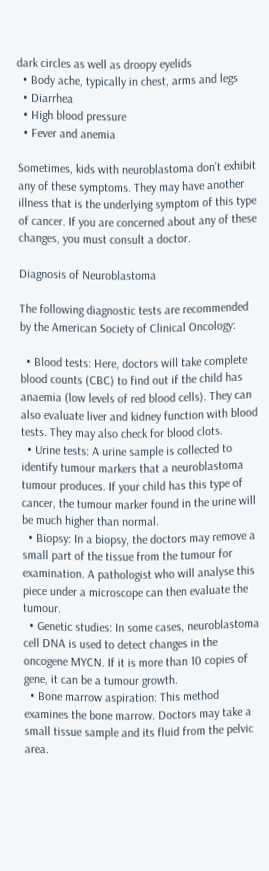dark circles as well as droopy eyelids
  • Body ache, typically in chest, arms and legs
  • Diarrhea
  • High blood pressure
  • Fever and anemia

Sometimes, kids with neuroblastoma don’t exhibit any of these symptoms. They may have another illness that is the underlying symptom of this type of cancer. If you are concerned about any of these changes, you must consult a doctor.

Diagnosis of Neuroblastoma

The following diagnostic tests are recommended by the American Society of Clinical Oncology:

  • Blood tests: Here, doctors will take complete blood counts (CBC) to find out if the child has anaemia (low levels of red blood cells). They can also evaluate liver and kidney function with blood tests. They may also check for blood clots.
  • Urine tests: A urine sample is collected to identify tumour markers that a neuroblastoma tumour produces. If your child has this type of cancer, the tumour marker found in the urine will be much higher than normal.
  • Biopsy: In a biopsy, the doctors may remove a small part of the tissue from the tumour for examination. A pathologist who will analyse this piece under a microscope can then evaluate the tumour.
  • Genetic studies: In some cases, neuroblastoma cell DNA is used to detect changes in the oncogene MYCN. If it is more than 10 copies of gene, it can be a tumour growth.
  • Bone marrow aspiration: This method examines the bone marrow. Doctors may take a small tissue sample and its fluid from the pelvic area.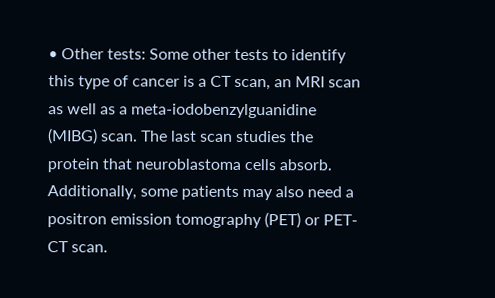• Other tests: Some other tests to identify this type of cancer is a CT scan, an MRI scan as well as a meta-iodobenzylguanidine (MIBG) scan. The last scan studies the protein that neuroblastoma cells absorb. Additionally, some patients may also need a positron emission tomography (PET) or PET-CT scan.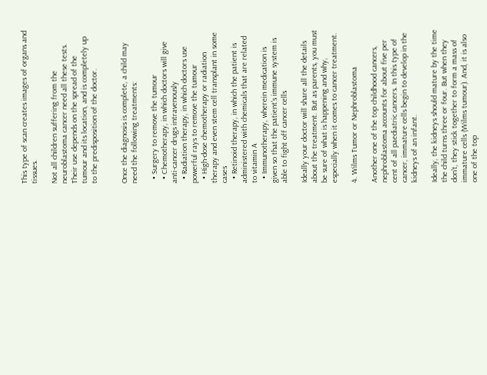This type of scan creates images of organs and tissues.

Not all children suffering from the neuroblastoma cancer need all these tests. Their use depends on the spread of the tumour and its location, and is completely up to the predisposition of the doctor.


Once the diagnosis is complete, a child may need the following treatments:

  • Surgery to remove the tumour
  • Chemotherapy, in which doctors will give anti-cancer drugs intravenously
  • Radiation therapy, in which doctors use powerful rays to remove the tumour
  • High-dose chemotherapy or radiation therapy and even stem cell transplant in some cases
  • Retinoid therapy, in which the patient is administered with chemicals that are related to vitamin A
  • Immunotherapy, wherein medication is given so that the patient’s immune system is able to fight off cancer cells

Ideally your doctor will share all the details about the treatment. But as parents, you must be sure of what is happening and why, especially when it comes to cancer treatment.

4. Wilms Tumor or Nephroblastoma

Another one of the top childhood cancers, nephroblastoma accounts for about five per cent of all paediatric cancers. In this type of cancer, immature cells begin to develop in the kidneys of an infant.

Ideally, the kidneys should mature by the time the child turns three or four. But when they don’t, they stick together to form a mass of immature cells (Wilms tumour). And, it is also one of the top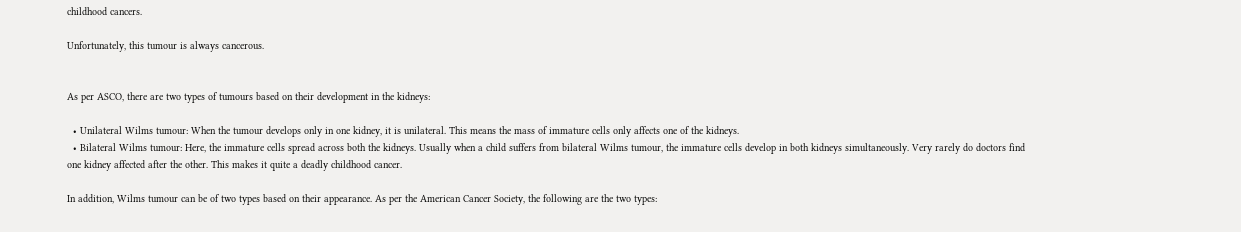childhood cancers.

Unfortunately, this tumour is always cancerous.


As per ASCO, there are two types of tumours based on their development in the kidneys:

  • Unilateral Wilms tumour: When the tumour develops only in one kidney, it is unilateral. This means the mass of immature cells only affects one of the kidneys.
  • Bilateral Wilms tumour: Here, the immature cells spread across both the kidneys. Usually when a child suffers from bilateral Wilms tumour, the immature cells develop in both kidneys simultaneously. Very rarely do doctors find one kidney affected after the other. This makes it quite a deadly childhood cancer.

In addition, Wilms tumour can be of two types based on their appearance. As per the American Cancer Society, the following are the two types: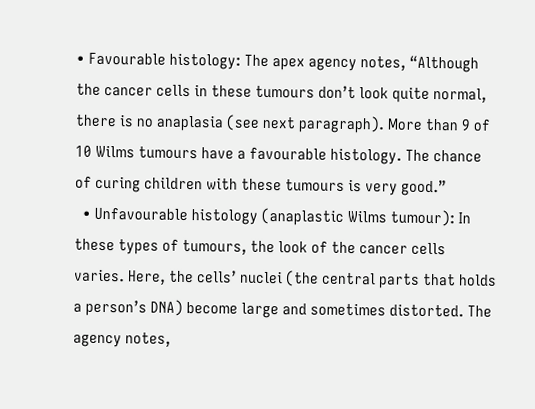• Favourable histology: The apex agency notes, “Although the cancer cells in these tumours don’t look quite normal, there is no anaplasia (see next paragraph). More than 9 of 10 Wilms tumours have a favourable histology. The chance of curing children with these tumours is very good.”
  • Unfavourable histology (anaplastic Wilms tumour): In these types of tumours, the look of the cancer cells varies. Here, the cells’ nuclei (the central parts that holds a person’s DNA) become large and sometimes distorted. The agency notes,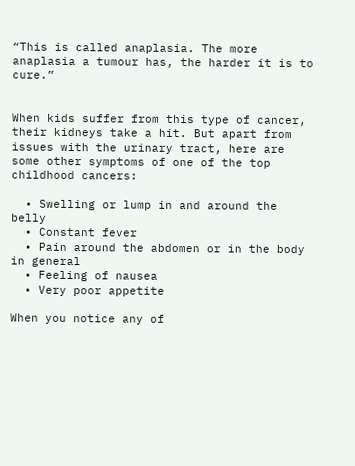“This is called anaplasia. The more anaplasia a tumour has, the harder it is to cure.”


When kids suffer from this type of cancer, their kidneys take a hit. But apart from issues with the urinary tract, here are some other symptoms of one of the top childhood cancers:

  • Swelling or lump in and around the belly
  • Constant fever
  • Pain around the abdomen or in the body in general
  • Feeling of nausea
  • Very poor appetite

When you notice any of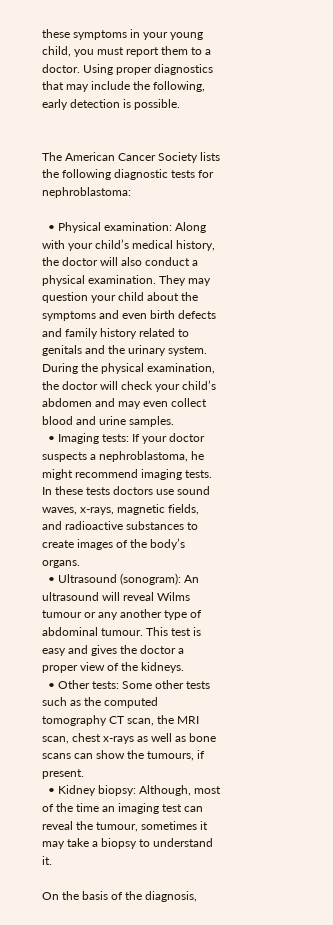these symptoms in your young child, you must report them to a doctor. Using proper diagnostics that may include the following, early detection is possible.


The American Cancer Society lists the following diagnostic tests for nephroblastoma:

  • Physical examination: Along with your child’s medical history, the doctor will also conduct a physical examination. They may question your child about the symptoms and even birth defects and family history related to genitals and the urinary system. During the physical examination, the doctor will check your child’s abdomen and may even collect blood and urine samples.
  • Imaging tests: If your doctor suspects a nephroblastoma, he might recommend imaging tests. In these tests doctors use sound waves, x-rays, magnetic fields, and radioactive substances to create images of the body’s organs.
  • Ultrasound (sonogram): An ultrasound will reveal Wilms tumour or any another type of abdominal tumour. This test is easy and gives the doctor a proper view of the kidneys.
  • Other tests: Some other tests such as the computed tomography CT scan, the MRI scan, chest x-rays as well as bone scans can show the tumours, if present.
  • Kidney biopsy: Although, most of the time an imaging test can reveal the tumour, sometimes it may take a biopsy to understand it.

On the basis of the diagnosis,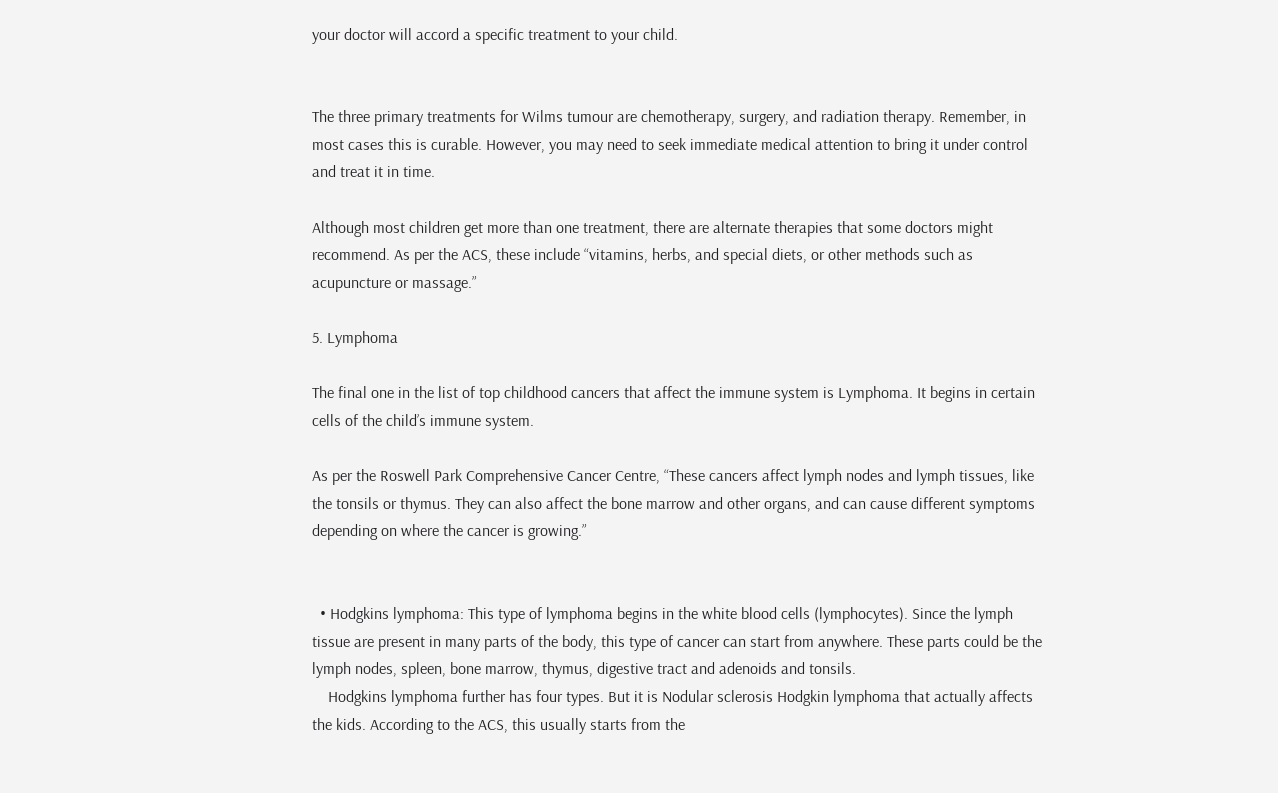your doctor will accord a specific treatment to your child.


The three primary treatments for Wilms tumour are chemotherapy, surgery, and radiation therapy. Remember, in most cases this is curable. However, you may need to seek immediate medical attention to bring it under control and treat it in time.

Although most children get more than one treatment, there are alternate therapies that some doctors might recommend. As per the ACS, these include “vitamins, herbs, and special diets, or other methods such as acupuncture or massage.”

5. Lymphoma

The final one in the list of top childhood cancers that affect the immune system is Lymphoma. It begins in certain cells of the child’s immune system.

As per the Roswell Park Comprehensive Cancer Centre, “These cancers affect lymph nodes and lymph tissues, like the tonsils or thymus. They can also affect the bone marrow and other organs, and can cause different symptoms depending on where the cancer is growing.”


  • Hodgkins lymphoma: This type of lymphoma begins in the white blood cells (lymphocytes). Since the lymph tissue are present in many parts of the body, this type of cancer can start from anywhere. These parts could be the lymph nodes, spleen, bone marrow, thymus, digestive tract and adenoids and tonsils.
    Hodgkins lymphoma further has four types. But it is Nodular sclerosis Hodgkin lymphoma that actually affects the kids. According to the ACS, this usually starts from the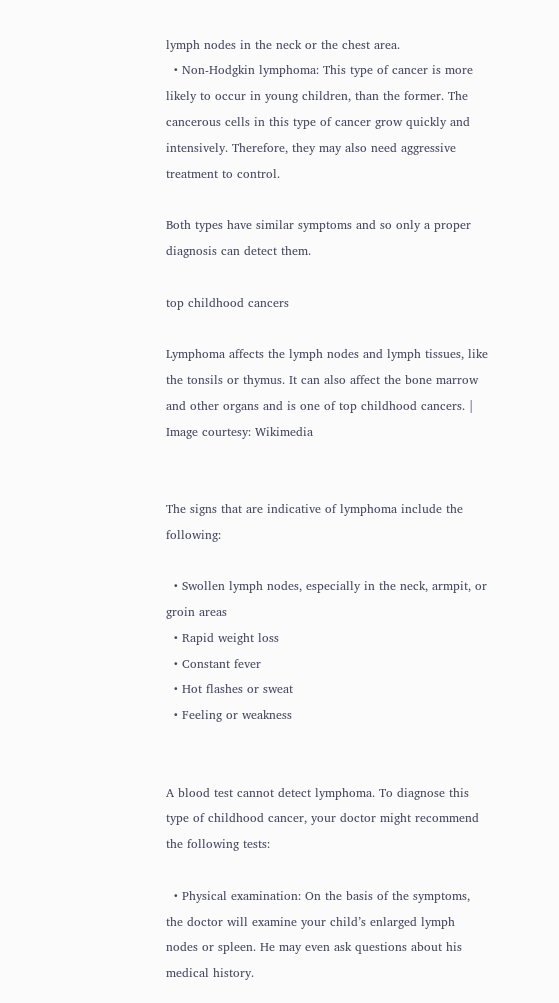lymph nodes in the neck or the chest area.
  • Non-Hodgkin lymphoma: This type of cancer is more likely to occur in young children, than the former. The cancerous cells in this type of cancer grow quickly and intensively. Therefore, they may also need aggressive treatment to control.

Both types have similar symptoms and so only a proper diagnosis can detect them.

top childhood cancers

Lymphoma affects the lymph nodes and lymph tissues, like the tonsils or thymus. It can also affect the bone marrow and other organs and is one of top childhood cancers. | Image courtesy: Wikimedia


The signs that are indicative of lymphoma include the following:

  • Swollen lymph nodes, especially in the neck, armpit, or groin areas
  • Rapid weight loss
  • Constant fever
  • Hot flashes or sweat
  • Feeling or weakness


A blood test cannot detect lymphoma. To diagnose this type of childhood cancer, your doctor might recommend the following tests:

  • Physical examination: On the basis of the symptoms, the doctor will examine your child’s enlarged lymph nodes or spleen. He may even ask questions about his medical history.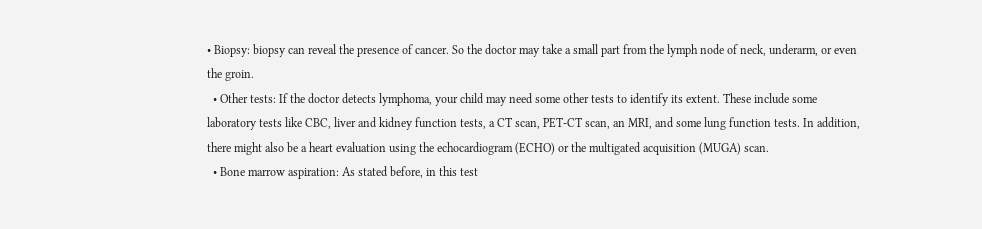• Biopsy: biopsy can reveal the presence of cancer. So the doctor may take a small part from the lymph node of neck, underarm, or even the groin.
  • Other tests: If the doctor detects lymphoma, your child may need some other tests to identify its extent. These include some laboratory tests like CBC, liver and kidney function tests, a CT scan, PET-CT scan, an MRI, and some lung function tests. In addition, there might also be a heart evaluation using the echocardiogram (ECHO) or the multigated acquisition (MUGA) scan.
  • Bone marrow aspiration: As stated before, in this test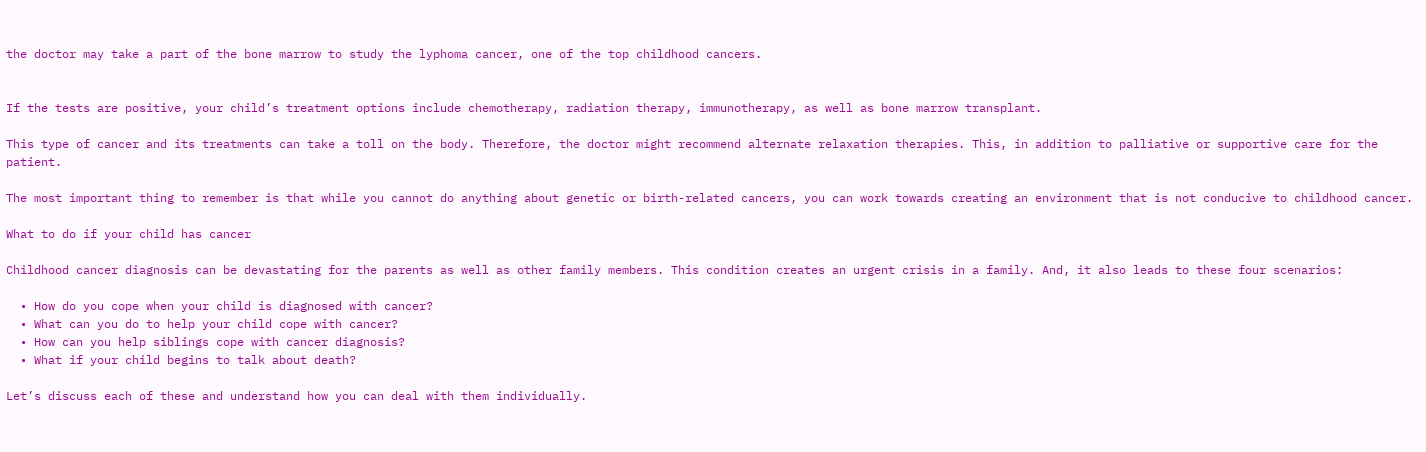the doctor may take a part of the bone marrow to study the lyphoma cancer, one of the top childhood cancers.


If the tests are positive, your child’s treatment options include chemotherapy, radiation therapy, immunotherapy, as well as bone marrow transplant.

This type of cancer and its treatments can take a toll on the body. Therefore, the doctor might recommend alternate relaxation therapies. This, in addition to palliative or supportive care for the patient.

The most important thing to remember is that while you cannot do anything about genetic or birth-related cancers, you can work towards creating an environment that is not conducive to childhood cancer.

What to do if your child has cancer

Childhood cancer diagnosis can be devastating for the parents as well as other family members. This condition creates an urgent crisis in a family. And, it also leads to these four scenarios:

  • How do you cope when your child is diagnosed with cancer?
  • What can you do to help your child cope with cancer?
  • How can you help siblings cope with cancer diagnosis?
  • What if your child begins to talk about death?

Let’s discuss each of these and understand how you can deal with them individually.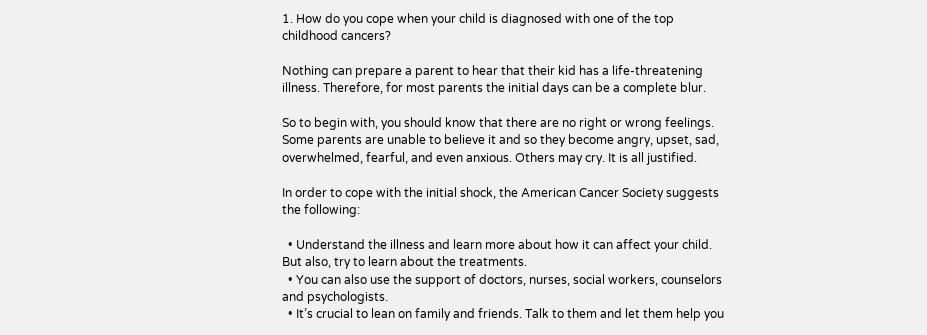1. How do you cope when your child is diagnosed with one of the top childhood cancers?

Nothing can prepare a parent to hear that their kid has a life-threatening illness. Therefore, for most parents the initial days can be a complete blur.

So to begin with, you should know that there are no right or wrong feelings. Some parents are unable to believe it and so they become angry, upset, sad, overwhelmed, fearful, and even anxious. Others may cry. It is all justified.

In order to cope with the initial shock, the American Cancer Society suggests the following:

  • Understand the illness and learn more about how it can affect your child. But also, try to learn about the treatments.
  • You can also use the support of doctors, nurses, social workers, counselors and psychologists.
  • It’s crucial to lean on family and friends. Talk to them and let them help you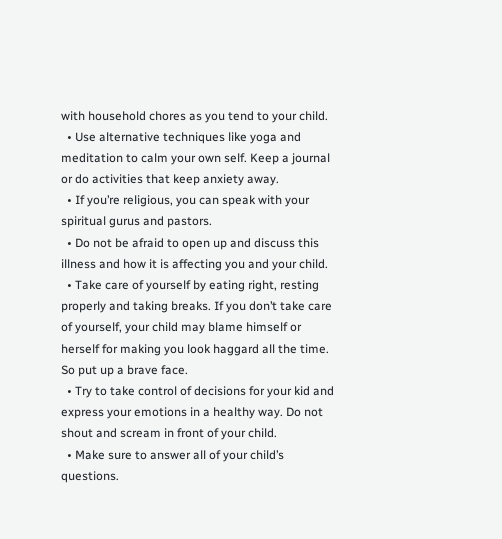with household chores as you tend to your child.
  • Use alternative techniques like yoga and meditation to calm your own self. Keep a journal or do activities that keep anxiety away.
  • If you’re religious, you can speak with your spiritual gurus and pastors.
  • Do not be afraid to open up and discuss this illness and how it is affecting you and your child.
  • Take care of yourself by eating right, resting properly and taking breaks. If you don’t take care of yourself, your child may blame himself or herself for making you look haggard all the time. So put up a brave face.
  • Try to take control of decisions for your kid and express your emotions in a healthy way. Do not shout and scream in front of your child.
  • Make sure to answer all of your child’s questions.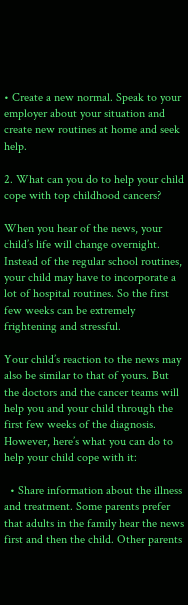• Create a new normal. Speak to your employer about your situation and create new routines at home and seek help.

2. What can you do to help your child cope with top childhood cancers?

When you hear of the news, your child’s life will change overnight. Instead of the regular school routines, your child may have to incorporate a lot of hospital routines. So the first few weeks can be extremely frightening and stressful.

Your child’s reaction to the news may also be similar to that of yours. But the doctors and the cancer teams will help you and your child through the first few weeks of the diagnosis. However, here’s what you can do to help your child cope with it:

  • Share information about the illness and treatment. Some parents prefer that adults in the family hear the news first and then the child. Other parents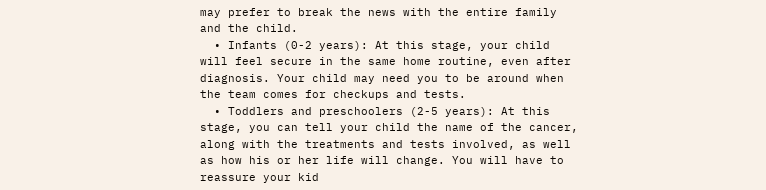may prefer to break the news with the entire family and the child.
  • Infants (0-2 years): At this stage, your child will feel secure in the same home routine, even after diagnosis. Your child may need you to be around when the team comes for checkups and tests.
  • Toddlers and preschoolers (2-5 years): At this stage, you can tell your child the name of the cancer, along with the treatments and tests involved, as well as how his or her life will change. You will have to reassure your kid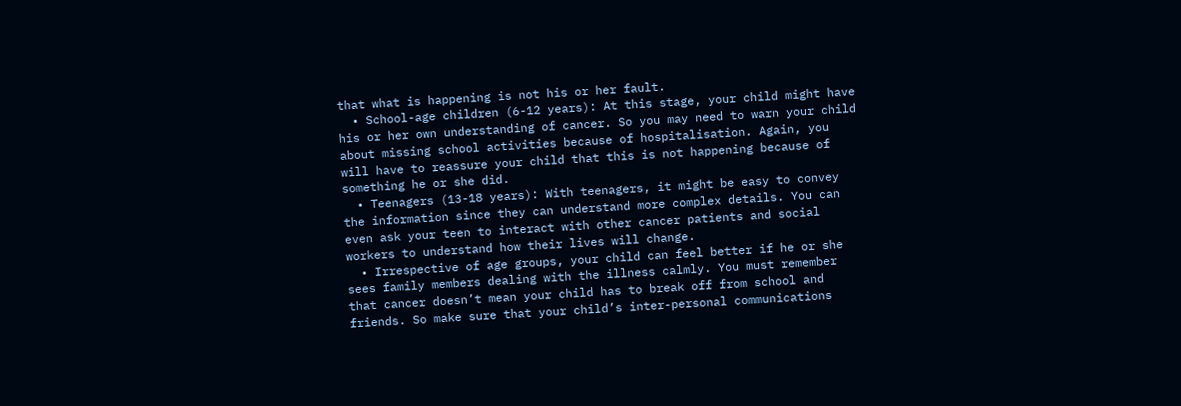that what is happening is not his or her fault.
  • School-age children (6-12 years): At this stage, your child might have his or her own understanding of cancer. So you may need to warn your child about missing school activities because of hospitalisation. Again, you will have to reassure your child that this is not happening because of something he or she did.
  • Teenagers (13-18 years): With teenagers, it might be easy to convey the information since they can understand more complex details. You can even ask your teen to interact with other cancer patients and social workers to understand how their lives will change.
  • Irrespective of age groups, your child can feel better if he or she sees family members dealing with the illness calmly. You must remember that cancer doesn’t mean your child has to break off from school and friends. So make sure that your child’s inter-personal communications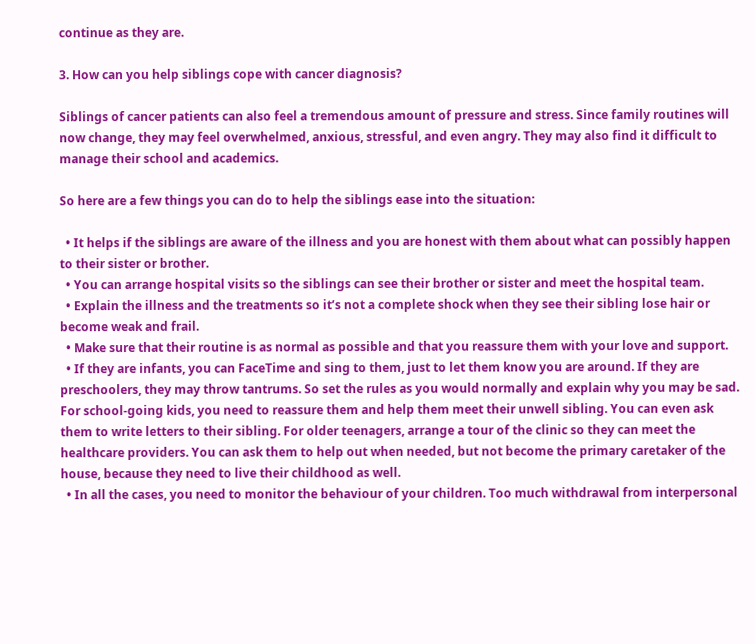continue as they are.

3. How can you help siblings cope with cancer diagnosis?

Siblings of cancer patients can also feel a tremendous amount of pressure and stress. Since family routines will now change, they may feel overwhelmed, anxious, stressful, and even angry. They may also find it difficult to manage their school and academics.

So here are a few things you can do to help the siblings ease into the situation:

  • It helps if the siblings are aware of the illness and you are honest with them about what can possibly happen to their sister or brother.
  • You can arrange hospital visits so the siblings can see their brother or sister and meet the hospital team.
  • Explain the illness and the treatments so it’s not a complete shock when they see their sibling lose hair or become weak and frail.
  • Make sure that their routine is as normal as possible and that you reassure them with your love and support.
  • If they are infants, you can FaceTime and sing to them, just to let them know you are around. If they are preschoolers, they may throw tantrums. So set the rules as you would normally and explain why you may be sad. For school-going kids, you need to reassure them and help them meet their unwell sibling. You can even ask them to write letters to their sibling. For older teenagers, arrange a tour of the clinic so they can meet the healthcare providers. You can ask them to help out when needed, but not become the primary caretaker of the house, because they need to live their childhood as well.
  • In all the cases, you need to monitor the behaviour of your children. Too much withdrawal from interpersonal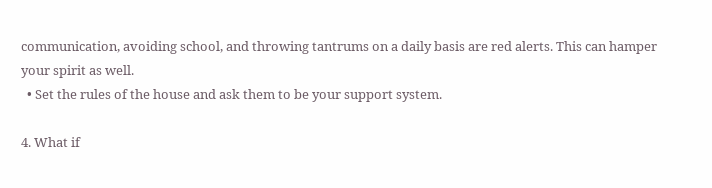communication, avoiding school, and throwing tantrums on a daily basis are red alerts. This can hamper your spirit as well.
  • Set the rules of the house and ask them to be your support system.

4. What if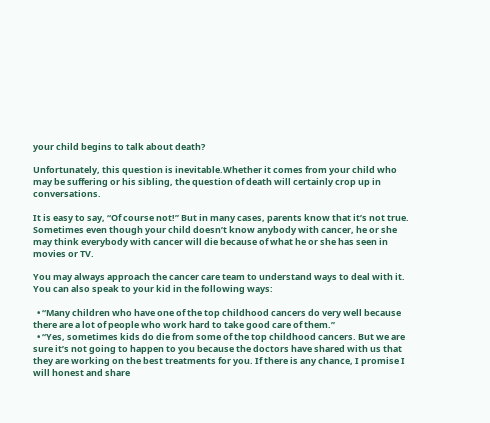your child begins to talk about death?

Unfortunately, this question is inevitable.Whether it comes from your child who may be suffering or his sibling, the question of death will certainly crop up in conversations.

It is easy to say, “Of course not!” But in many cases, parents know that it’s not true. Sometimes even though your child doesn’t know anybody with cancer, he or she may think everybody with cancer will die because of what he or she has seen in movies or TV.

You may always approach the cancer care team to understand ways to deal with it. You can also speak to your kid in the following ways:

  • “Many children who have one of the top childhood cancers do very well because there are a lot of people who work hard to take good care of them.”
  • “Yes, sometimes kids do die from some of the top childhood cancers. But we are sure it’s not going to happen to you because the doctors have shared with us that they are working on the best treatments for you. If there is any chance, I promise I will honest and share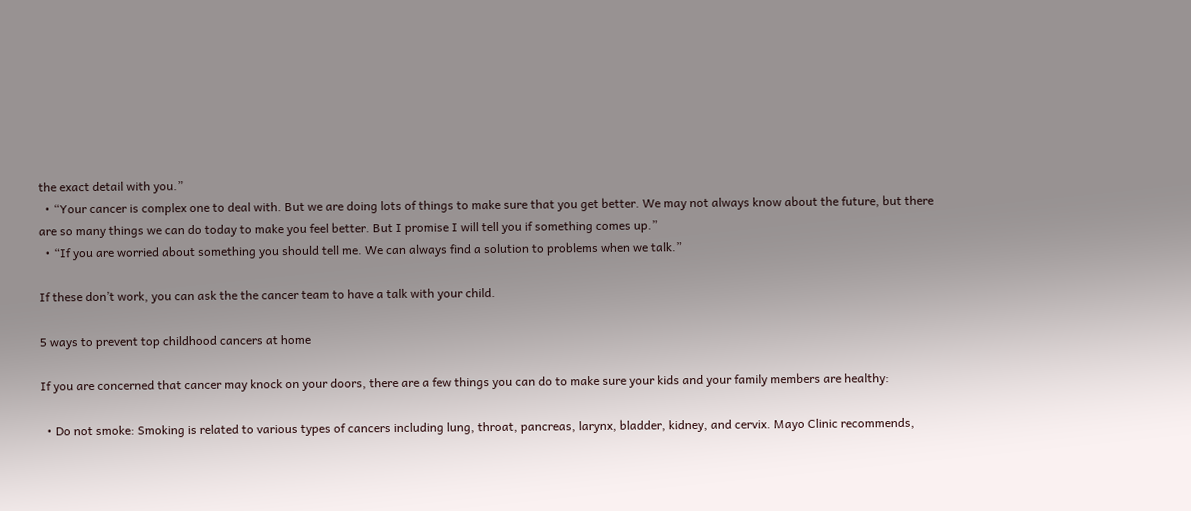the exact detail with you.”
  • “Your cancer is complex one to deal with. But we are doing lots of things to make sure that you get better. We may not always know about the future, but there are so many things we can do today to make you feel better. But I promise I will tell you if something comes up.”
  • “If you are worried about something you should tell me. We can always find a solution to problems when we talk.”

If these don’t work, you can ask the the cancer team to have a talk with your child.

5 ways to prevent top childhood cancers at home

If you are concerned that cancer may knock on your doors, there are a few things you can do to make sure your kids and your family members are healthy:

  • Do not smoke: Smoking is related to various types of cancers including lung, throat, pancreas, larynx, bladder, kidney, and cervix. Mayo Clinic recommends,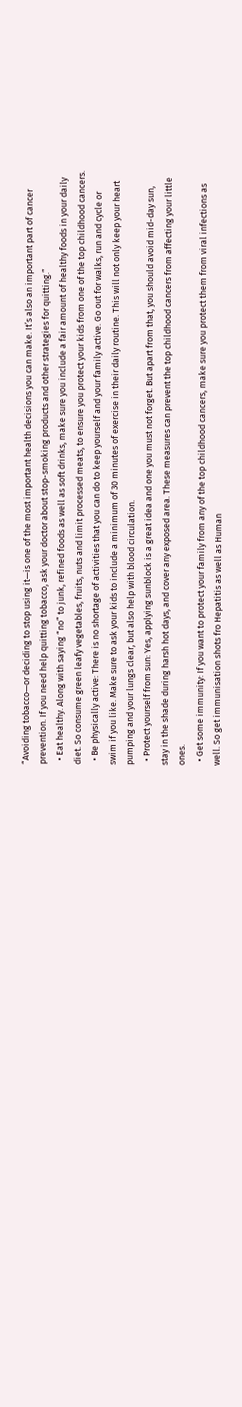“Avoiding tobacco—or deciding to stop using it—is one of the most important health decisions you can make. It’s also an important part of cancer prevention. If you need help quitting tobacco, ask your doctor about stop-smoking products and other strategies for quitting.”
  • Eat healthy. Along with saying “no” to junk, refined foods as well as soft drinks, make sure you include a fair amount of healthy foods in your daily diet. So consume green leafy vegetables, fruits, nuts and limit processed meats, to ensure you protect your kids from one of the top childhood cancers.
  • Be physically active: There is no shortage of activities that you can do to keep yourself and your family active. Go out for walks, run and cycle or swim if you like. Make sure to ask your kids to include a minimum of 30 minutes of exercise in their daily routine. This will not only keep your heart pumping and your lungs clear, but also help with blood circulation.
  • Protect yourself from sun: Yes, applying sunblock is a great idea and one you must not forget. But apart from that, you should avoid mid-day sun, stay in the shade during harsh hot days, and cover any exposed area. These measures can prevent the top childhood cancers from affecting your little ones.
  • Get some immunity: If you want to protect your family from any of the top childhood cancers, make sure you protect them from viral infections as well. So get immunisation shots fro Hepatitis as well as Human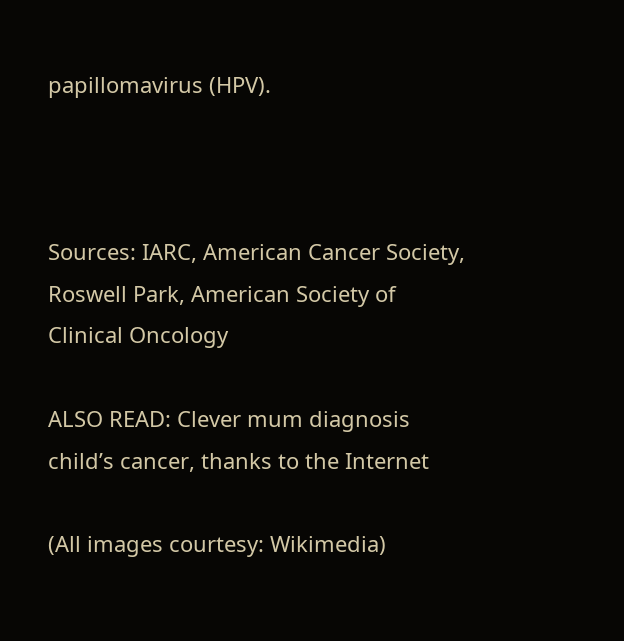papillomavirus (HPV).



Sources: IARC, American Cancer Society, Roswell Park, American Society of Clinical Oncology

ALSO READ: Clever mum diagnosis child’s cancer, thanks to the Internet

(All images courtesy: Wikimedia)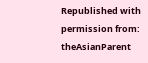Republished with permission from: theAsianParent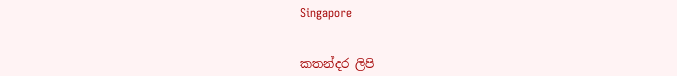Singapore


කතන්දර ලිපි